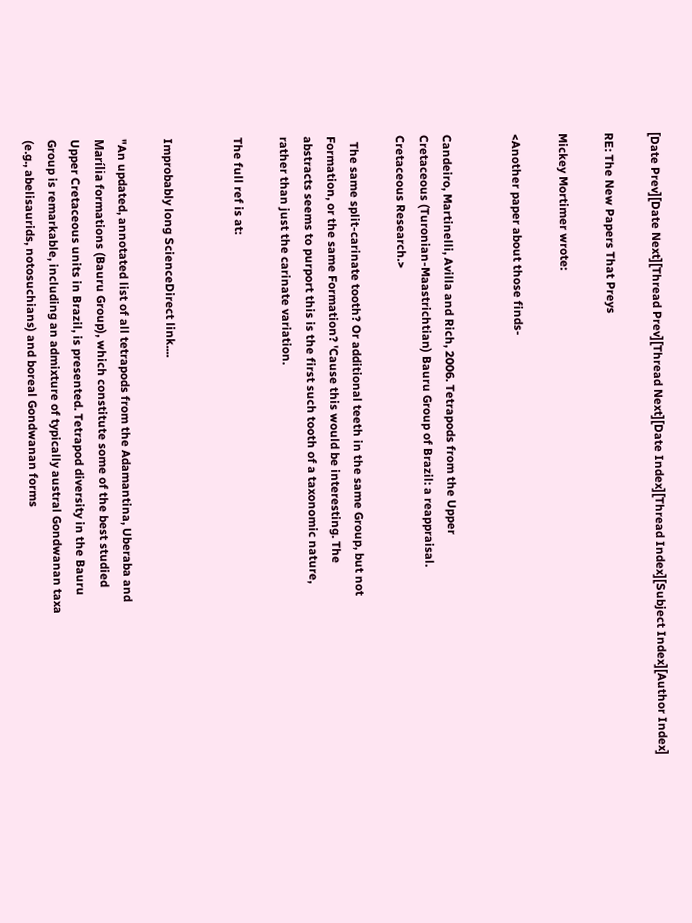[Date Prev][Date Next][Thread Prev][Thread Next][Date Index][Thread Index][Subject Index][Author Index]

RE: The New Papers That Preys

Mickey Mortimer wrote:

<Another paper about those finds-


Candeiro, Martinelli, Avilla and Rich, 2006. Tetrapods from the Upper
Cretaceous (Turonian-Maastrichtian) Bauru Group of Brazil: a reappraisal.
Cretaceous Research.>

  The same split-carinate tooth? Or additional teeth in the same Group, but not
Formation, or the same Formation? 'Cause this would be interesting. The
abstracts seems to purport this is the first such tooth of a taxonomic nature,
rather than just the carinate variation.

The full ref is at:


Improbably long ScienceDirect link....

"An updated, annotated list of all tetrapods from the Adamantina, Uberaba and
Marília formations (Bauru Group), which constitute some of the best studied
Upper Cretaceous units in Brazil, is presented. Tetrapod diversity in the Bauru
Group is remarkable, including an admixture of typically austral Gondwanan taxa
(e.g., abelisaurids, notosuchians) and boreal Gondwanan forms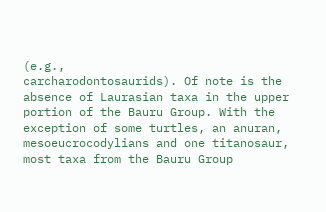(e.g.,
carcharodontosaurids). Of note is the absence of Laurasian taxa in the upper
portion of the Bauru Group. With the exception of some turtles, an anuran,
mesoeucrocodylians and one titanosaur, most taxa from the Bauru Group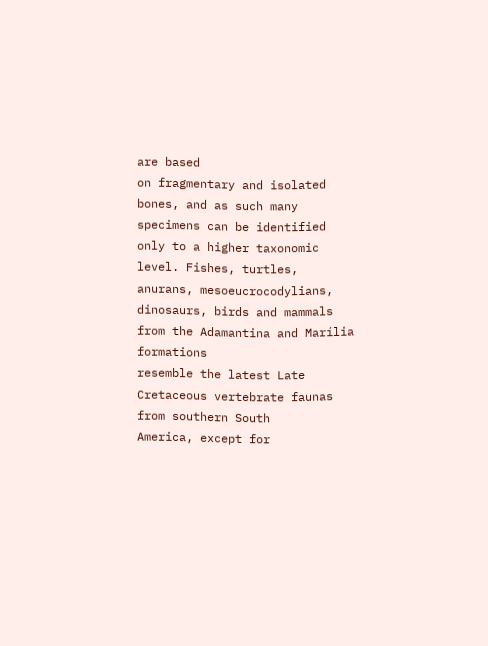are based
on fragmentary and isolated bones, and as such many specimens can be identified
only to a higher taxonomic level. Fishes, turtles, anurans, mesoeucrocodylians,
dinosaurs, birds and mammals from the Adamantina and Marília formations
resemble the latest Late Cretaceous vertebrate faunas from southern South
America, except for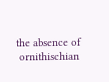the absence of
 ornithischian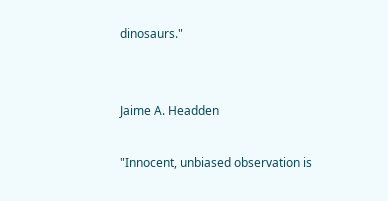dinosaurs."


Jaime A. Headden

"Innocent, unbiased observation is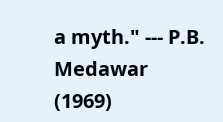a myth." --- P.B. Medawar (1969)